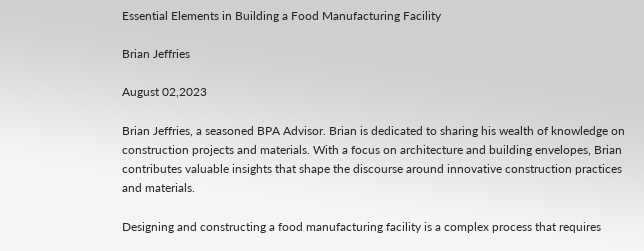Essential Elements in Building a Food Manufacturing Facility

Brian Jeffries

August 02,2023

Brian Jeffries, a seasoned BPA Advisor. Brian is dedicated to sharing his wealth of knowledge on construction projects and materials. With a focus on architecture and building envelopes, Brian contributes valuable insights that shape the discourse around innovative construction practices and materials.

Designing and constructing a food manufacturing facility is a complex process that requires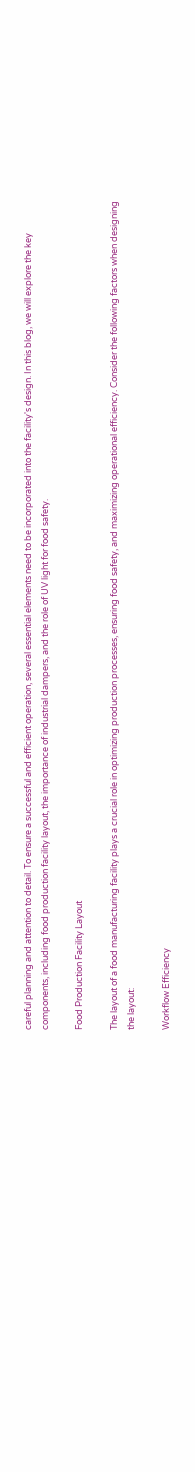careful planning and attention to detail. To ensure a successful and efficient operation, several essential elements need to be incorporated into the facility's design. In this blog, we will explore the key components, including food production facility layout, the importance of industrial dampers, and the role of UV light for food safety.

Food Production Facility Layout

The layout of a food manufacturing facility plays a crucial role in optimizing production processes, ensuring food safety, and maximizing operational efficiency. Consider the following factors when designing the layout:

Workflow Efficiency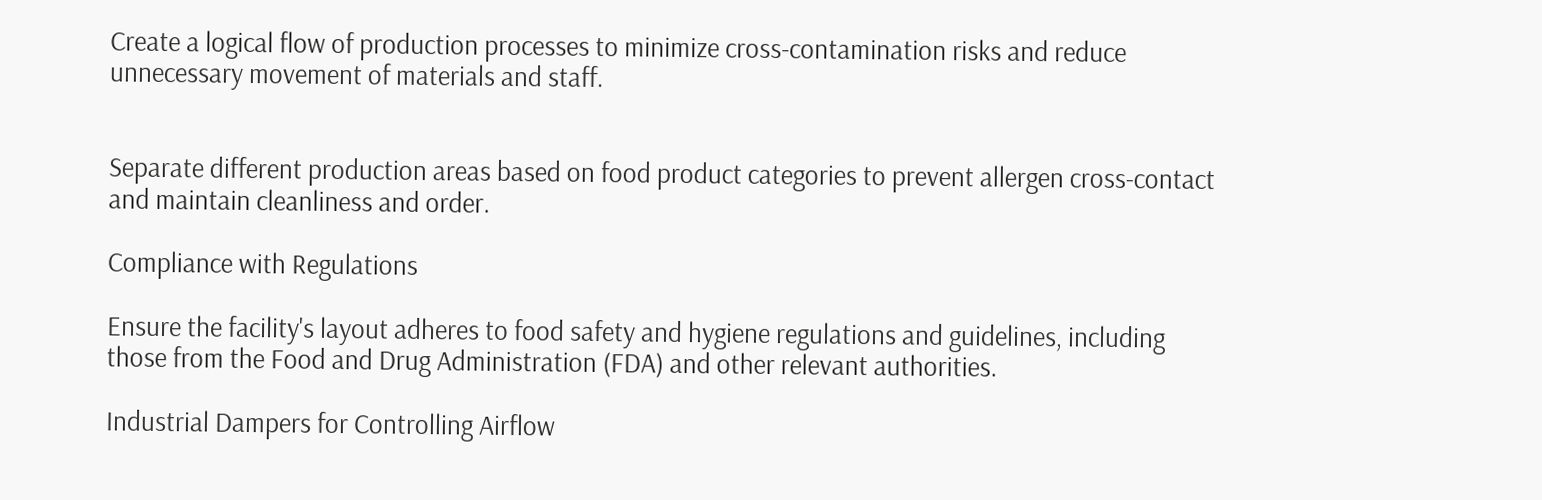Create a logical flow of production processes to minimize cross-contamination risks and reduce unnecessary movement of materials and staff.


Separate different production areas based on food product categories to prevent allergen cross-contact and maintain cleanliness and order.

Compliance with Regulations

Ensure the facility's layout adheres to food safety and hygiene regulations and guidelines, including those from the Food and Drug Administration (FDA) and other relevant authorities.

Industrial Dampers for Controlling Airflow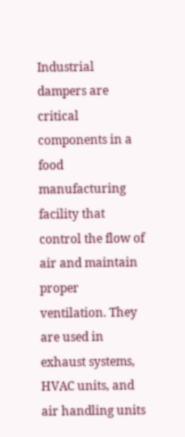Industrial dampers are critical components in a food manufacturing facility that control the flow of air and maintain proper ventilation. They are used in exhaust systems, HVAC units, and air handling units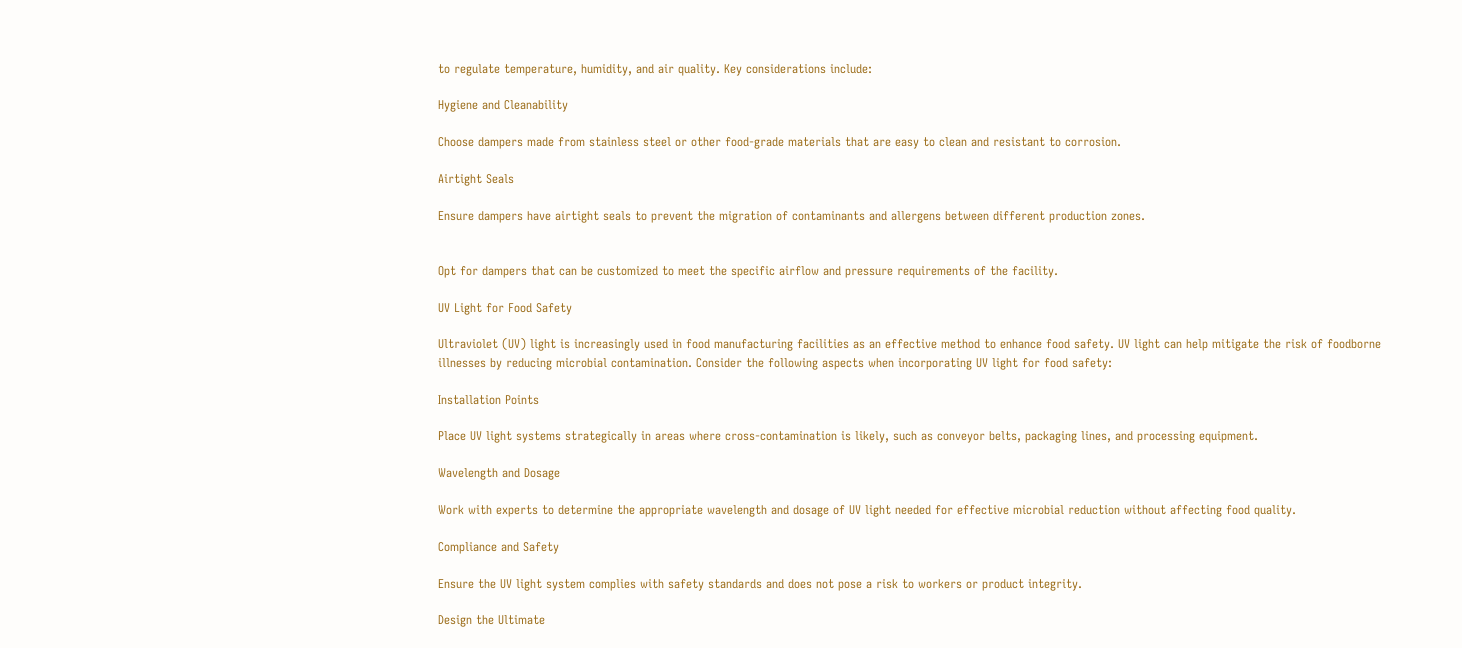to regulate temperature, humidity, and air quality. Key considerations include:

Hygiene and Cleanability

Choose dampers made from stainless steel or other food-grade materials that are easy to clean and resistant to corrosion.

Airtight Seals

Ensure dampers have airtight seals to prevent the migration of contaminants and allergens between different production zones.


Opt for dampers that can be customized to meet the specific airflow and pressure requirements of the facility.

UV Light for Food Safety

Ultraviolet (UV) light is increasingly used in food manufacturing facilities as an effective method to enhance food safety. UV light can help mitigate the risk of foodborne illnesses by reducing microbial contamination. Consider the following aspects when incorporating UV light for food safety:

Installation Points

Place UV light systems strategically in areas where cross-contamination is likely, such as conveyor belts, packaging lines, and processing equipment.

Wavelength and Dosage

Work with experts to determine the appropriate wavelength and dosage of UV light needed for effective microbial reduction without affecting food quality.

Compliance and Safety

Ensure the UV light system complies with safety standards and does not pose a risk to workers or product integrity.

Design the Ultimate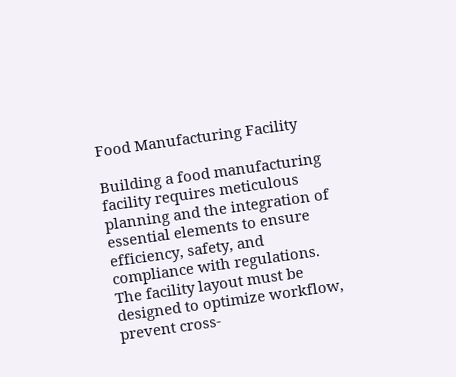Food Manufacturing Facility

Building a food manufacturing facility requires meticulous planning and the integration of essential elements to ensure efficiency, safety, and compliance with regulations. The facility layout must be designed to optimize workflow, prevent cross-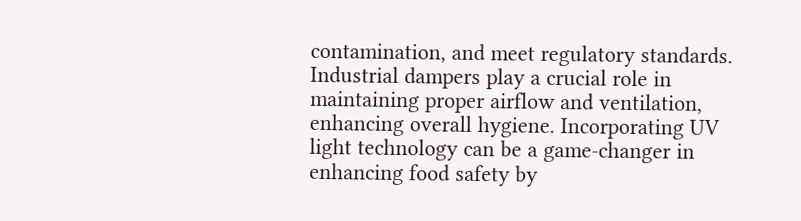contamination, and meet regulatory standards. Industrial dampers play a crucial role in maintaining proper airflow and ventilation, enhancing overall hygiene. Incorporating UV light technology can be a game-changer in enhancing food safety by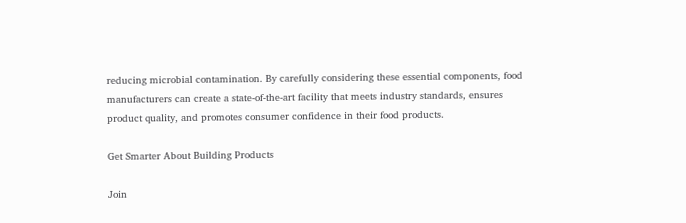reducing microbial contamination. By carefully considering these essential components, food manufacturers can create a state-of-the-art facility that meets industry standards, ensures product quality, and promotes consumer confidence in their food products.

Get Smarter About Building Products

Join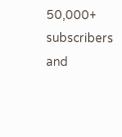50,000+ subscribers and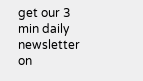get our 3 min daily newsletter on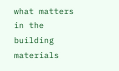what matters in the building materials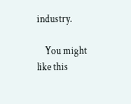industry.

    You might like this